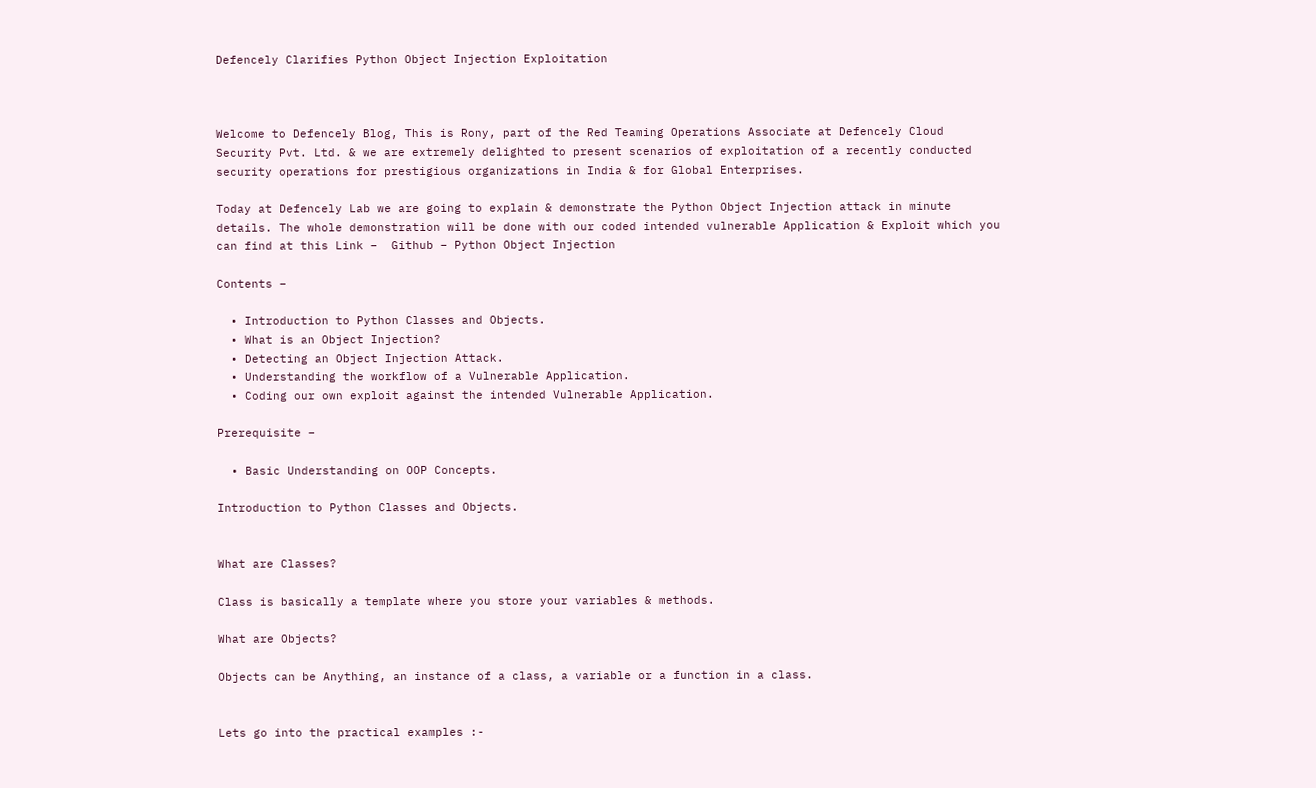Defencely Clarifies Python Object Injection Exploitation



Welcome to Defencely Blog, This is Rony, part of the Red Teaming Operations Associate at Defencely Cloud Security Pvt. Ltd. & we are extremely delighted to present scenarios of exploitation of a recently conducted security operations for prestigious organizations in India & for Global Enterprises.

Today at Defencely Lab we are going to explain & demonstrate the Python Object Injection attack in minute details. The whole demonstration will be done with our coded intended vulnerable Application & Exploit which you can find at this Link –  Github – Python Object Injection

Contents –

  • Introduction to Python Classes and Objects.
  • What is an Object Injection?
  • Detecting an Object Injection Attack.
  • Understanding the workflow of a Vulnerable Application.
  • Coding our own exploit against the intended Vulnerable Application.

Prerequisite –

  • Basic Understanding on OOP Concepts.

Introduction to Python Classes and Objects.


What are Classes?

Class is basically a template where you store your variables & methods.

What are Objects?

Objects can be Anything, an instance of a class, a variable or a function in a class.


Lets go into the practical examples :-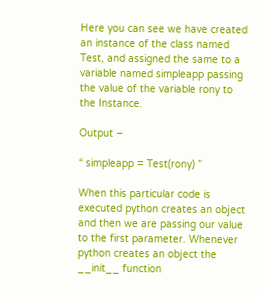Here you can see we have created an instance of the class named Test, and assigned the same to a variable named simpleapp passing the value of the variable rony to the Instance.

Output –

“ simpleapp = Test(rony) ”

When this particular code is executed python creates an object and then we are passing our value to the first parameter. Whenever python creates an object the __init__ function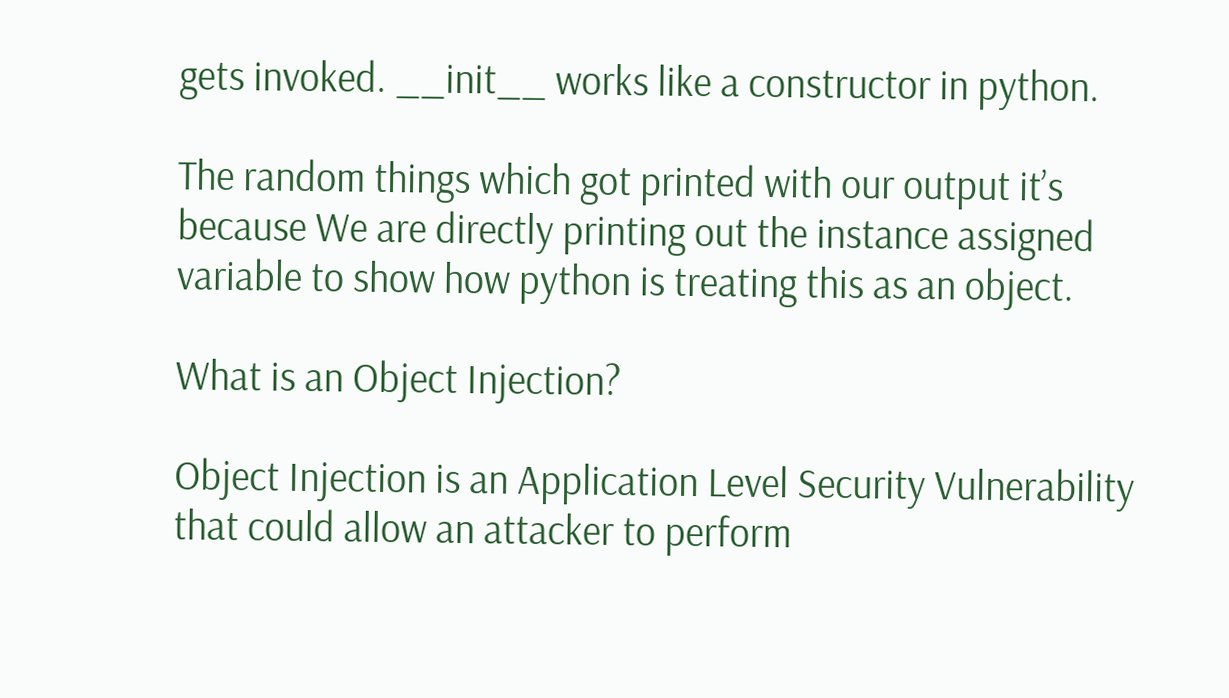gets invoked. __init__ works like a constructor in python.

The random things which got printed with our output it’s because We are directly printing out the instance assigned variable to show how python is treating this as an object.

What is an Object Injection?

Object Injection is an Application Level Security Vulnerability that could allow an attacker to perform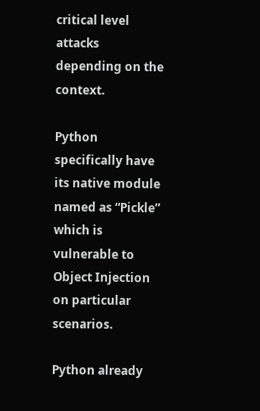critical level attacks depending on the context.

Python specifically have its native module named as “Pickle” which is vulnerable to Object Injection on particular scenarios.

Python already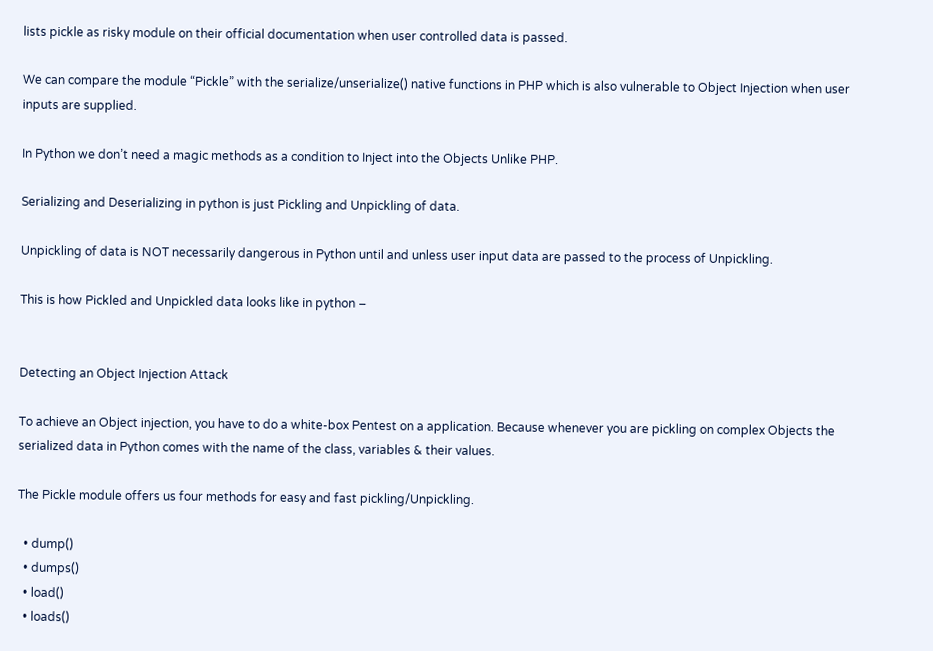lists pickle as risky module on their official documentation when user controlled data is passed.

We can compare the module “Pickle” with the serialize/unserialize() native functions in PHP which is also vulnerable to Object Injection when user inputs are supplied.

In Python we don’t need a magic methods as a condition to Inject into the Objects Unlike PHP.

Serializing and Deserializing in python is just Pickling and Unpickling of data.

Unpickling of data is NOT necessarily dangerous in Python until and unless user input data are passed to the process of Unpickling.

This is how Pickled and Unpickled data looks like in python –


Detecting an Object Injection Attack

To achieve an Object injection, you have to do a white-box Pentest on a application. Because whenever you are pickling on complex Objects the serialized data in Python comes with the name of the class, variables & their values.

The Pickle module offers us four methods for easy and fast pickling/Unpickling.

  • dump()
  • dumps()
  • load()
  • loads()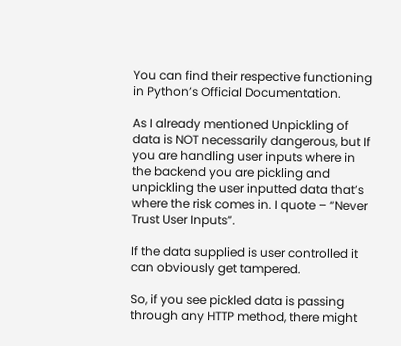You can find their respective functioning in Python’s Official Documentation.

As I already mentioned Unpickling of data is NOT necessarily dangerous, but If you are handling user inputs where in the backend you are pickling and unpickling the user inputted data that’s where the risk comes in. I quote – “Never Trust User Inputs”.

If the data supplied is user controlled it can obviously get tampered.

So, if you see pickled data is passing through any HTTP method, there might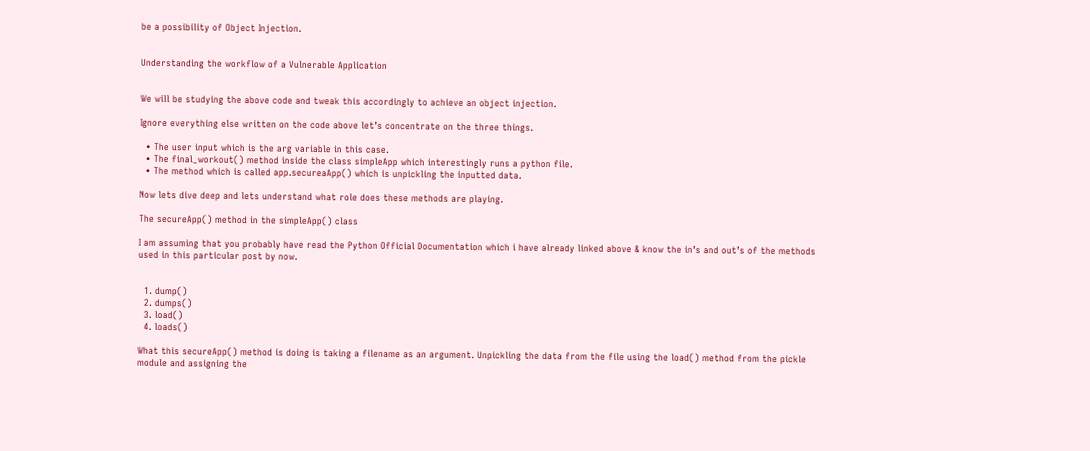be a possibility of Object Injection.


Understanding the workflow of a Vulnerable Application


We will be studying the above code and tweak this accordingly to achieve an object injection.

Ignore everything else written on the code above let’s concentrate on the three things.

  • The user input which is the arg variable in this case.
  • The final_workout() method inside the class simpleApp which interestingly runs a python file.
  • The method which is called app.secureaApp() which is unpickling the inputted data.

Now lets dive deep and lets understand what role does these methods are playing.

The secureApp() method in the simpleApp() class

I am assuming that you probably have read the Python Official Documentation which i have already linked above & know the in’s and out’s of the methods used in this particular post by now.


  1. dump()
  2. dumps()
  3. load()
  4. loads()

What this secureApp() method is doing is taking a filename as an argument. Unpickling the data from the file using the load() method from the pickle module and assigning the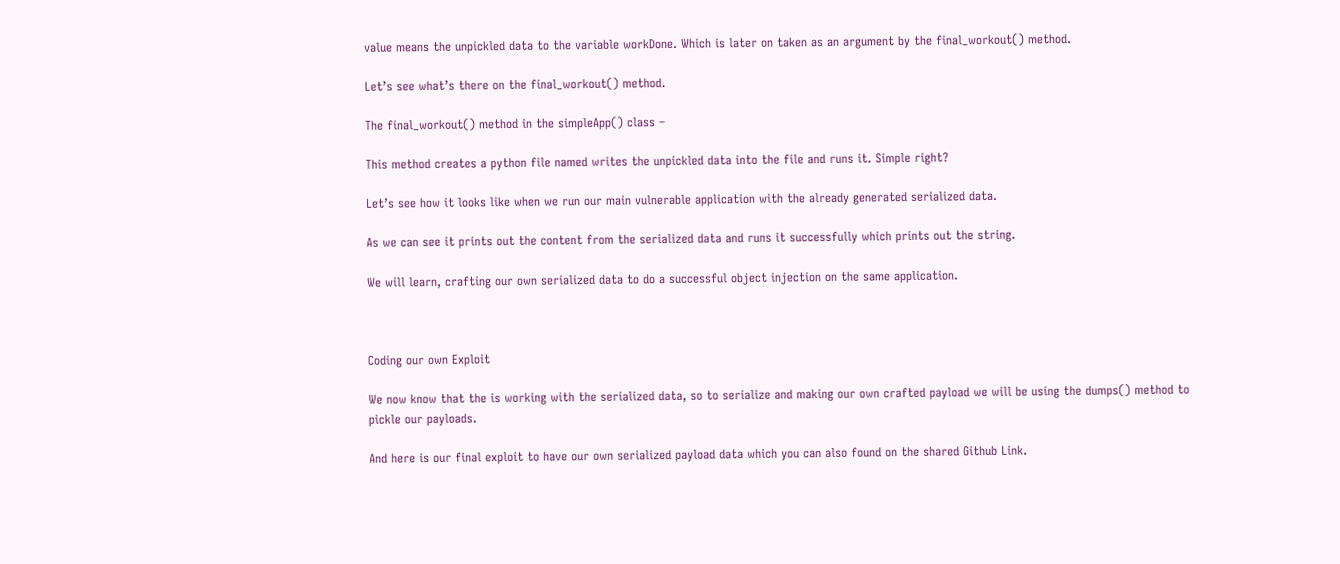value means the unpickled data to the variable workDone. Which is later on taken as an argument by the final_workout() method.

Let’s see what’s there on the final_workout() method.

The final_workout() method in the simpleApp() class –

This method creates a python file named writes the unpickled data into the file and runs it. Simple right?

Let’s see how it looks like when we run our main vulnerable application with the already generated serialized data.

As we can see it prints out the content from the serialized data and runs it successfully which prints out the string.

We will learn, crafting our own serialized data to do a successful object injection on the same application.



Coding our own Exploit

We now know that the is working with the serialized data, so to serialize and making our own crafted payload we will be using the dumps() method to pickle our payloads.

And here is our final exploit to have our own serialized payload data which you can also found on the shared Github Link.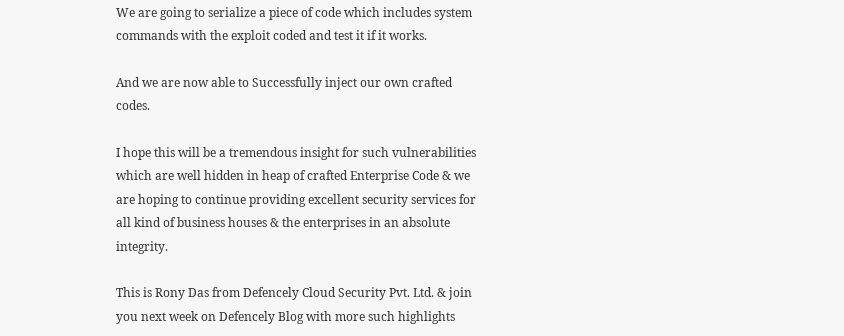We are going to serialize a piece of code which includes system commands with the exploit coded and test it if it works.

And we are now able to Successfully inject our own crafted codes.

I hope this will be a tremendous insight for such vulnerabilities which are well hidden in heap of crafted Enterprise Code & we are hoping to continue providing excellent security services for all kind of business houses & the enterprises in an absolute integrity.

This is Rony Das from Defencely Cloud Security Pvt. Ltd. & join you next week on Defencely Blog with more such highlights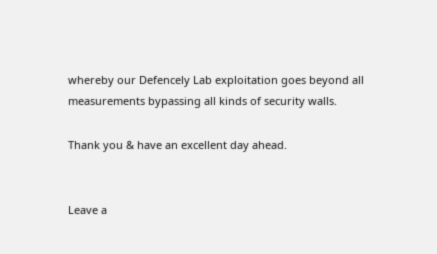whereby our Defencely Lab exploitation goes beyond all measurements bypassing all kinds of security walls.

Thank you & have an excellent day ahead.


Leave a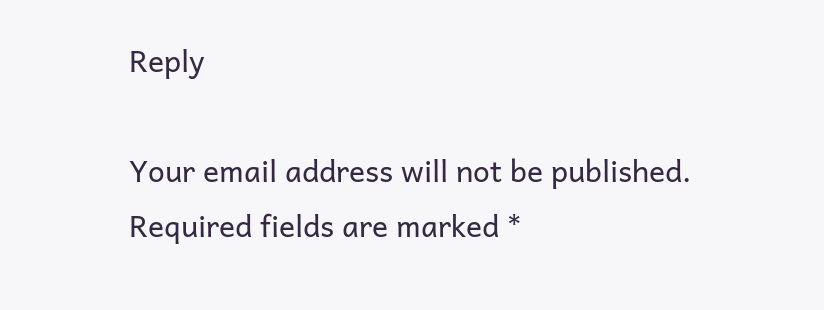Reply

Your email address will not be published. Required fields are marked *